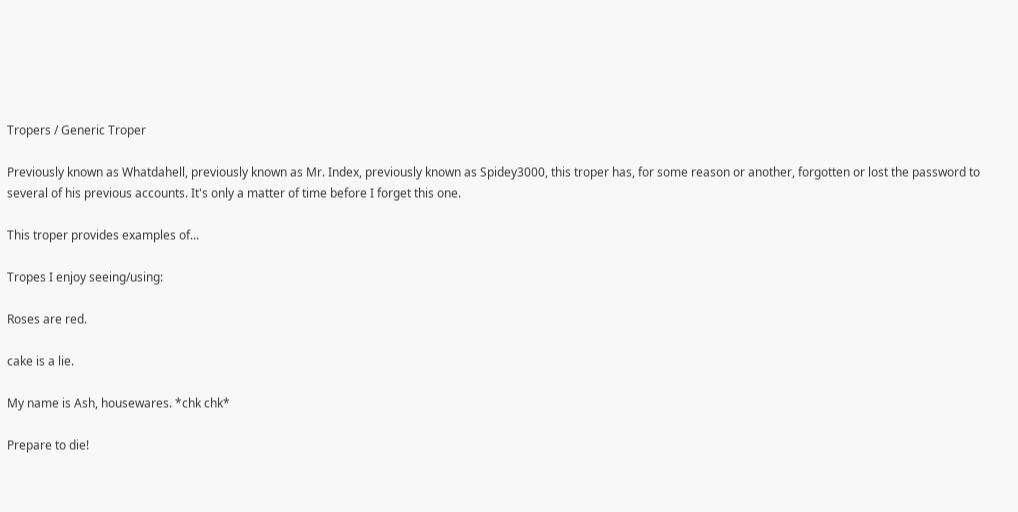Tropers / Generic Troper

Previously known as Whatdahell, previously known as Mr. Index, previously known as Spidey3000, this troper has, for some reason or another, forgotten or lost the password to several of his previous accounts. It's only a matter of time before I forget this one.

This troper provides examples of...

Tropes I enjoy seeing/using:

Roses are red.

cake is a lie.

My name is Ash, housewares. *chk chk*

Prepare to die!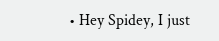• Hey Spidey, I just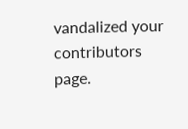vandalized your contributors page.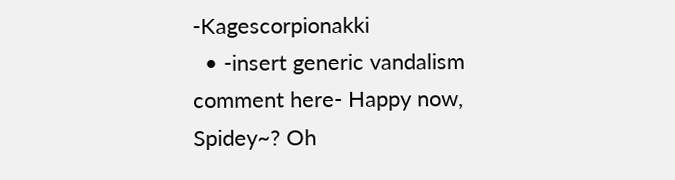-Kagescorpionakki
  • -insert generic vandalism comment here- Happy now, Spidey~? Oh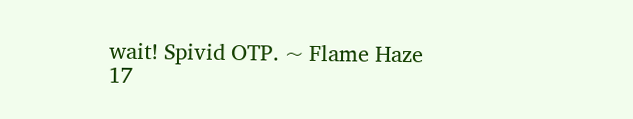wait! Spivid OTP. ~ Flame Haze 17